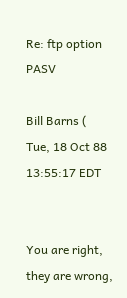Re: ftp option PASV

Bill Barns (
Tue, 18 Oct 88 13:55:17 EDT


You are right, they are wrong,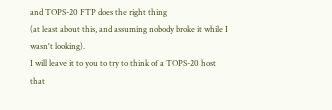and TOPS-20 FTP does the right thing
(at least about this, and assuming nobody broke it while I wasn't looking).
I will leave it to you to try to think of a TOPS-20 host that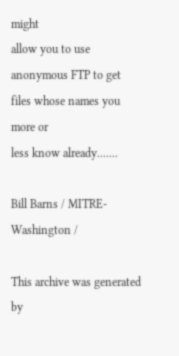might
allow you to use anonymous FTP to get files whose names you more or
less know already.......

Bill Barns / MITRE-Washington /

This archive was generated by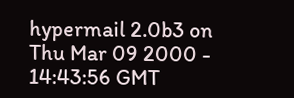hypermail 2.0b3 on Thu Mar 09 2000 - 14:43:56 GMT